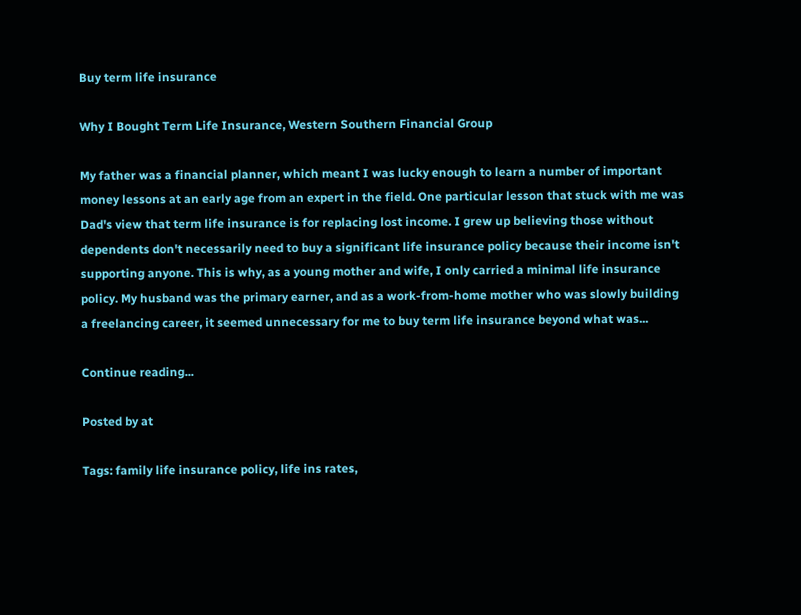Buy term life insurance

Why I Bought Term Life Insurance, Western Southern Financial Group

My father was a financial planner, which meant I was lucky enough to learn a number of important money lessons at an early age from an expert in the field. One particular lesson that stuck with me was Dad's view that term life insurance is for replacing lost income. I grew up believing those without dependents don't necessarily need to buy a significant life insurance policy because their income isn't supporting anyone. This is why, as a young mother and wife, I only carried a minimal life insurance policy. My husband was the primary earner, and as a work-from-home mother who was slowly building a freelancing career, it seemed unnecessary for me to buy term life insurance beyond what was...

Continue reading...

Posted by at

Tags: family life insurance policy, life ins rates,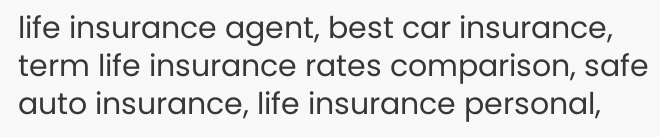life insurance agent, best car insurance, term life insurance rates comparison, safe auto insurance, life insurance personal,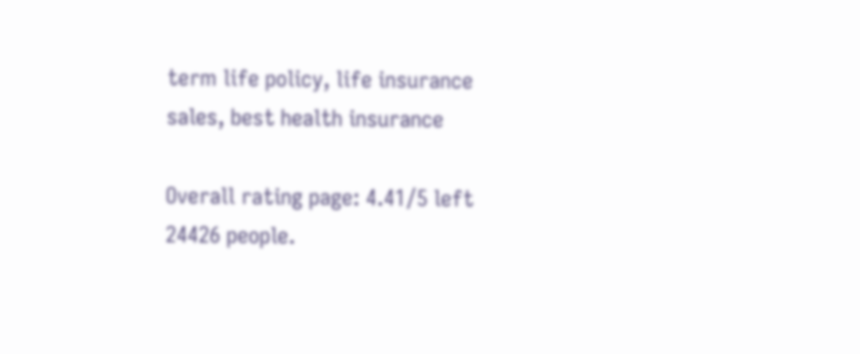term life policy, life insurance sales, best health insurance

Overall rating page: 4.41/5 left 24426 people.